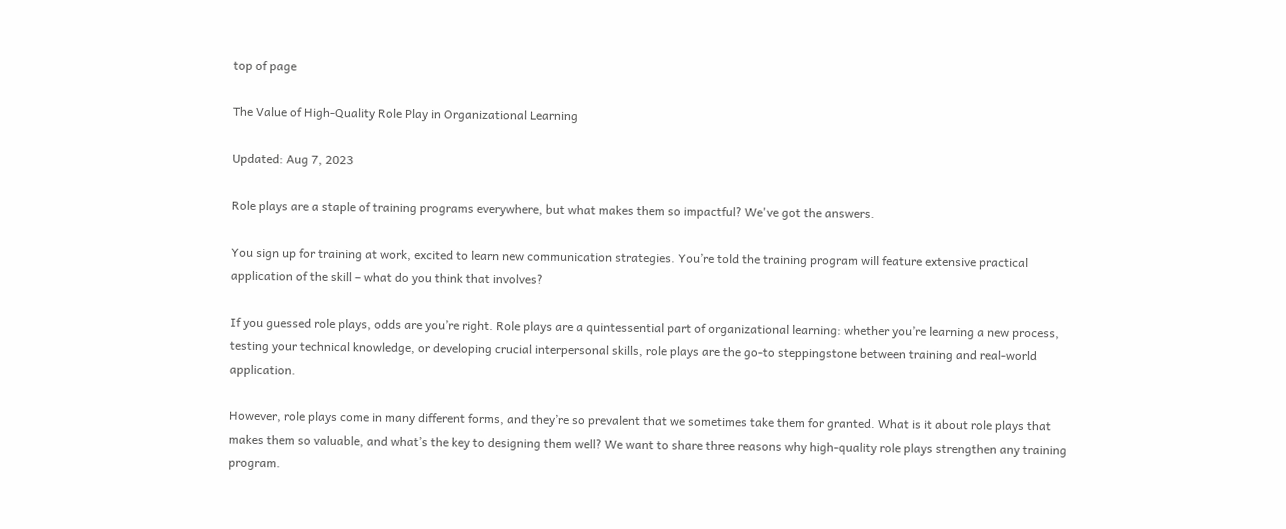top of page

The Value of High-Quality Role Play in Organizational Learning

Updated: Aug 7, 2023

Role plays are a staple of training programs everywhere, but what makes them so impactful? We've got the answers.

You sign up for training at work, excited to learn new communication strategies. You’re told the training program will feature extensive practical application of the skill – what do you think that involves?

If you guessed role plays, odds are you’re right. Role plays are a quintessential part of organizational learning: whether you’re learning a new process, testing your technical knowledge, or developing crucial interpersonal skills, role plays are the go-to steppingstone between training and real-world application.

However, role plays come in many different forms, and they’re so prevalent that we sometimes take them for granted. What is it about role plays that makes them so valuable, and what’s the key to designing them well? We want to share three reasons why high-quality role plays strengthen any training program.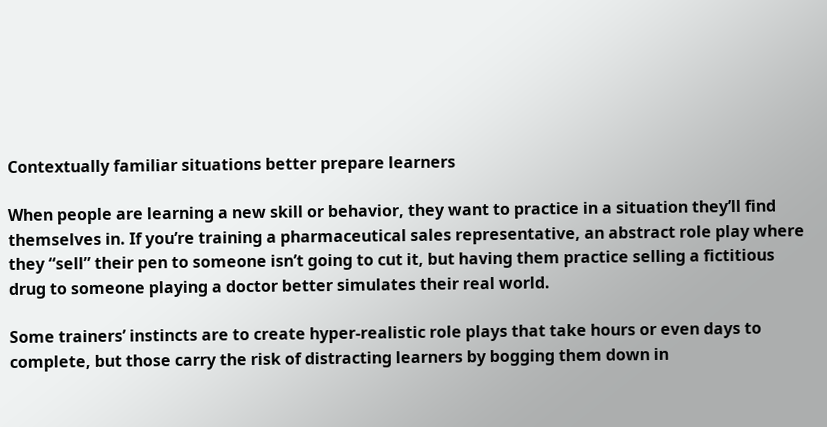Contextually familiar situations better prepare learners

When people are learning a new skill or behavior, they want to practice in a situation they’ll find themselves in. If you’re training a pharmaceutical sales representative, an abstract role play where they “sell” their pen to someone isn’t going to cut it, but having them practice selling a fictitious drug to someone playing a doctor better simulates their real world.

Some trainers’ instincts are to create hyper-realistic role plays that take hours or even days to complete, but those carry the risk of distracting learners by bogging them down in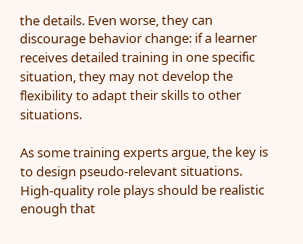the details. Even worse, they can discourage behavior change: if a learner receives detailed training in one specific situation, they may not develop the flexibility to adapt their skills to other situations.

As some training experts argue, the key is to design pseudo-relevant situations. High-quality role plays should be realistic enough that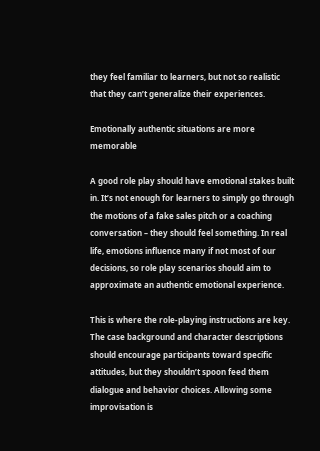they feel familiar to learners, but not so realistic that they can’t generalize their experiences.

Emotionally authentic situations are more memorable

A good role play should have emotional stakes built in. It’s not enough for learners to simply go through the motions of a fake sales pitch or a coaching conversation – they should feel something. In real life, emotions influence many if not most of our decisions, so role play scenarios should aim to approximate an authentic emotional experience.

This is where the role-playing instructions are key. The case background and character descriptions should encourage participants toward specific attitudes, but they shouldn’t spoon feed them dialogue and behavior choices. Allowing some improvisation is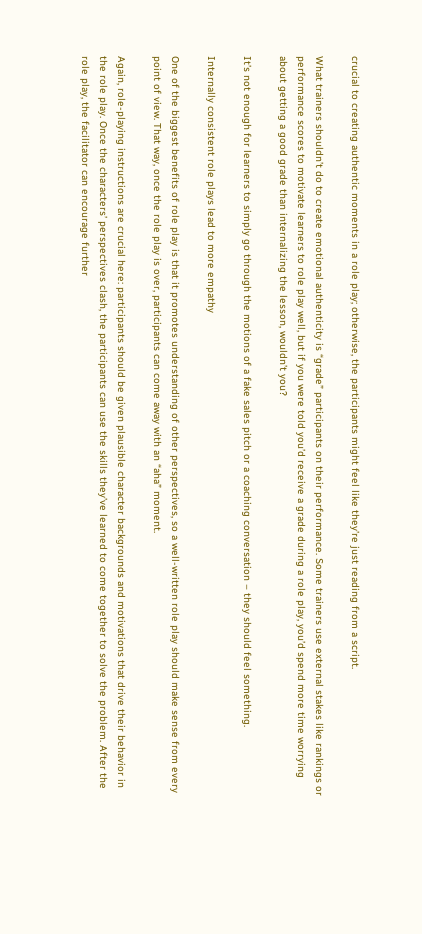crucial to creating authentic moments in a role play; otherwise, the participants might feel like they’re just reading from a script.

What trainers shouldn’t do to create emotional authenticity is “grade” participants on their performance. Some trainers use external stakes like rankings or performance scores to motivate learners to role play well, but if you were told you’d receive a grade during a role play, you’d spend more time worrying about getting a good grade than internalizing the lesson, wouldn’t you?

It’s not enough for learners to simply go through the motions of a fake sales pitch or a coaching conversation – they should feel something.

Internally consistent role plays lead to more empathy

One of the biggest benefits of role play is that it promotes understanding of other perspectives, so a well-written role play should make sense from every point of view. That way, once the role play is over, participants can come away with an “aha” moment.

Again, role-playing instructions are crucial here: participants should be given plausible character backgrounds and motivations that drive their behavior in the role play. Once the characters’ perspectives clash, the participants can use the skills they’ve learned to come together to solve the problem. After the role play, the facilitator can encourage further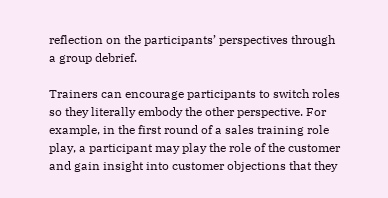reflection on the participants’ perspectives through a group debrief.

Trainers can encourage participants to switch roles so they literally embody the other perspective. For example, in the first round of a sales training role play, a participant may play the role of the customer and gain insight into customer objections that they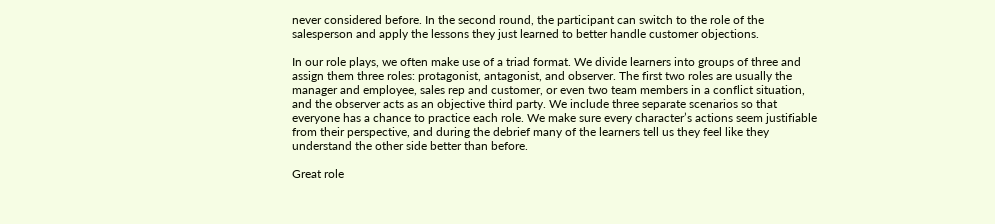never considered before. In the second round, the participant can switch to the role of the salesperson and apply the lessons they just learned to better handle customer objections.

In our role plays, we often make use of a triad format. We divide learners into groups of three and assign them three roles: protagonist, antagonist, and observer. The first two roles are usually the manager and employee, sales rep and customer, or even two team members in a conflict situation, and the observer acts as an objective third party. We include three separate scenarios so that everyone has a chance to practice each role. We make sure every character’s actions seem justifiable from their perspective, and during the debrief many of the learners tell us they feel like they understand the other side better than before.

Great role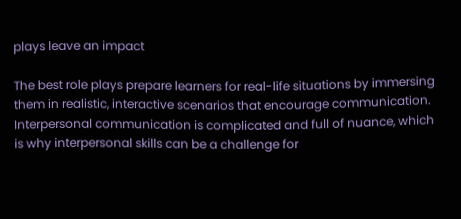plays leave an impact

The best role plays prepare learners for real-life situations by immersing them in realistic, interactive scenarios that encourage communication. Interpersonal communication is complicated and full of nuance, which is why interpersonal skills can be a challenge for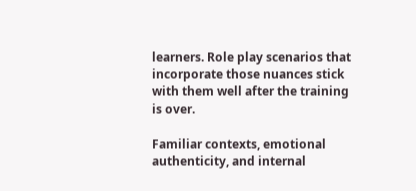learners. Role play scenarios that incorporate those nuances stick with them well after the training is over.

Familiar contexts, emotional authenticity, and internal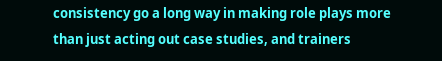consistency go a long way in making role plays more than just acting out case studies, and trainers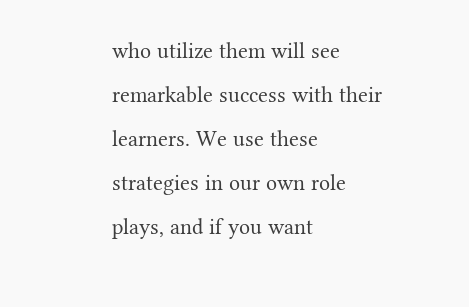who utilize them will see remarkable success with their learners. We use these strategies in our own role plays, and if you want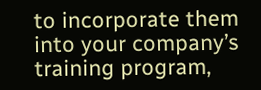to incorporate them into your company’s training program,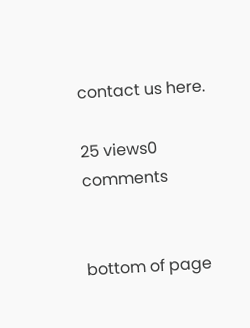contact us here.

25 views0 comments


bottom of page